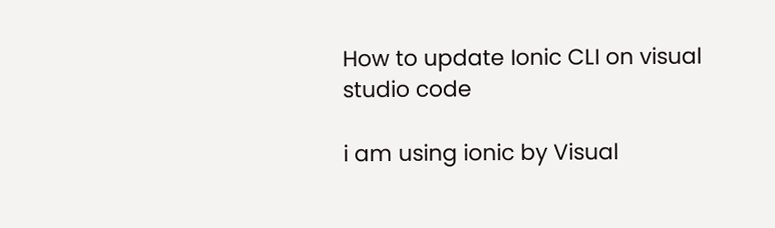How to update Ionic CLI on visual studio code

i am using ionic by Visual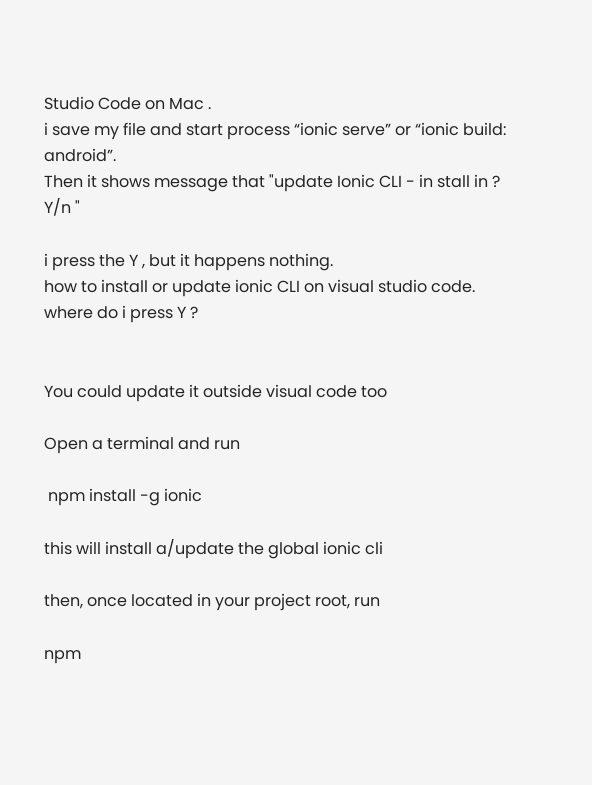Studio Code on Mac .
i save my file and start process “ionic serve” or “ionic build: android”.
Then it shows message that "update Ionic CLI - in stall in ? Y/n "

i press the Y , but it happens nothing.
how to install or update ionic CLI on visual studio code.
where do i press Y ?


You could update it outside visual code too

Open a terminal and run

 npm install -g ionic

this will install a/update the global ionic cli

then, once located in your project root, run

npm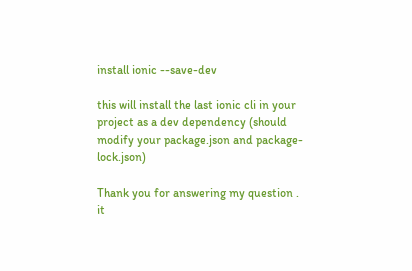install ionic --save-dev

this will install the last ionic cli in your project as a dev dependency (should modify your package.json and package-lock.json)

Thank you for answering my question .
it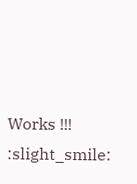Works !!! :slight_smile: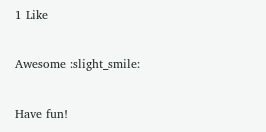1 Like

Awesome :slight_smile:

Have fun!